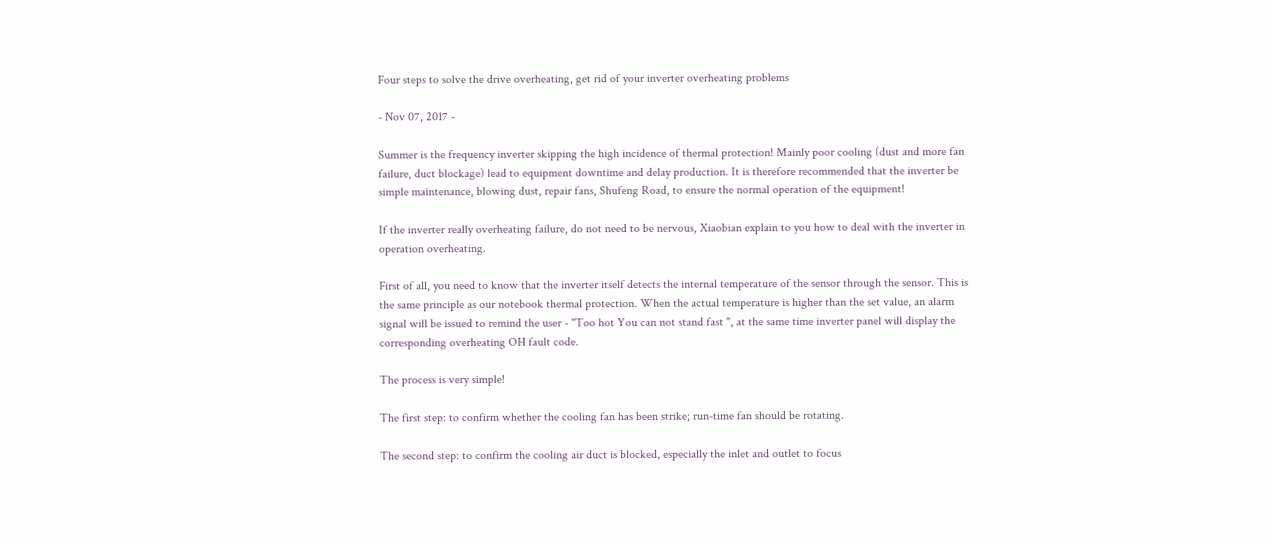Four steps to solve the drive overheating, get rid of your inverter overheating problems

- Nov 07, 2017 -

Summer is the frequency inverter skipping the high incidence of thermal protection! Mainly poor cooling (dust and more fan failure, duct blockage) lead to equipment downtime and delay production. It is therefore recommended that the inverter be simple maintenance, blowing dust, repair fans, Shufeng Road, to ensure the normal operation of the equipment!

If the inverter really overheating failure, do not need to be nervous, Xiaobian explain to you how to deal with the inverter in operation overheating.

First of all, you need to know that the inverter itself detects the internal temperature of the sensor through the sensor. This is the same principle as our notebook thermal protection. When the actual temperature is higher than the set value, an alarm signal will be issued to remind the user - "Too hot You can not stand fast ", at the same time inverter panel will display the corresponding overheating OH fault code.

The process is very simple!

The first step: to confirm whether the cooling fan has been strike; run-time fan should be rotating.

The second step: to confirm the cooling air duct is blocked, especially the inlet and outlet to focus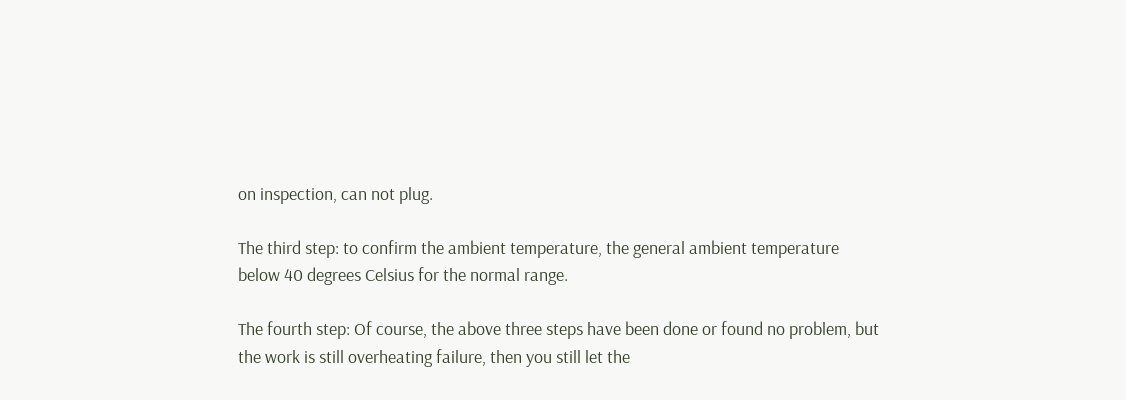on inspection, can not plug.

The third step: to confirm the ambient temperature, the general ambient temperature below 40 degrees Celsius for the normal range.

The fourth step: Of course, the above three steps have been done or found no problem, but the work is still overheating failure, then you still let the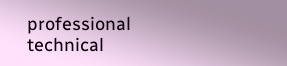professional technical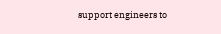support engineers to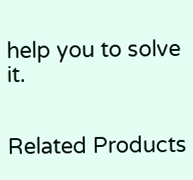help you to solve it.


Related Products